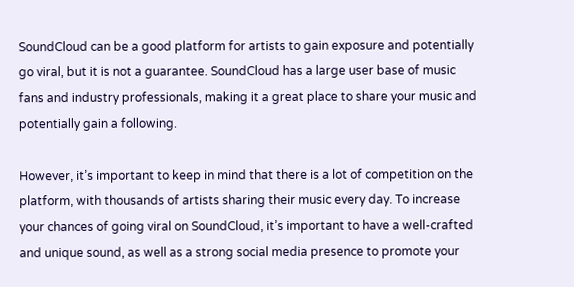SoundCloud can be a good platform for artists to gain exposure and potentially go viral, but it is not a guarantee. SoundCloud has a large user base of music fans and industry professionals, making it a great place to share your music and potentially gain a following.

However, it’s important to keep in mind that there is a lot of competition on the platform, with thousands of artists sharing their music every day. To increase your chances of going viral on SoundCloud, it’s important to have a well-crafted and unique sound, as well as a strong social media presence to promote your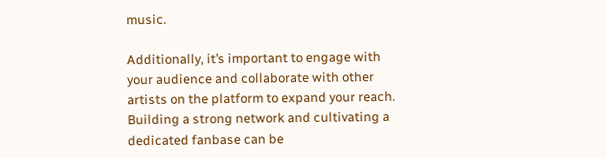music.

Additionally, it’s important to engage with your audience and collaborate with other artists on the platform to expand your reach. Building a strong network and cultivating a dedicated fanbase can be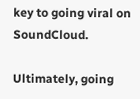key to going viral on SoundCloud.

Ultimately, going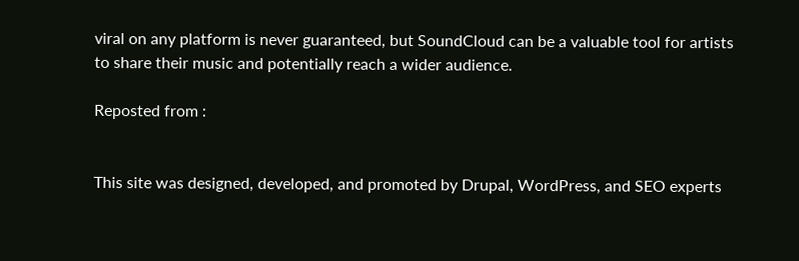viral on any platform is never guaranteed, but SoundCloud can be a valuable tool for artists to share their music and potentially reach a wider audience.

Reposted from :


This site was designed, developed, and promoted by Drupal, WordPress, and SEO experts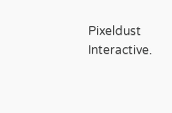Pixeldust Interactive.